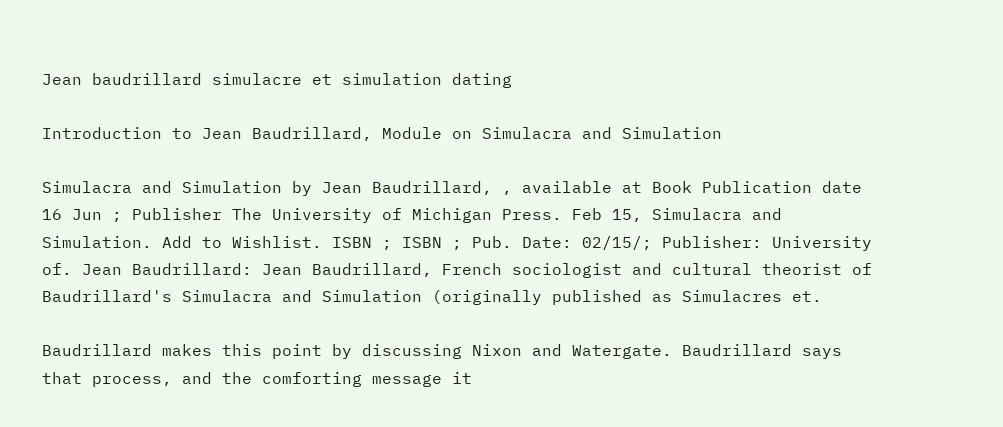Jean baudrillard simulacre et simulation dating

Introduction to Jean Baudrillard, Module on Simulacra and Simulation

Simulacra and Simulation by Jean Baudrillard, , available at Book Publication date 16 Jun ; Publisher The University of Michigan Press. Feb 15, Simulacra and Simulation. Add to Wishlist. ISBN ; ISBN ; Pub. Date: 02/15/; Publisher: University of. Jean Baudrillard: Jean Baudrillard, French sociologist and cultural theorist of Baudrillard's Simulacra and Simulation (originally published as Simulacres et.

Baudrillard makes this point by discussing Nixon and Watergate. Baudrillard says that process, and the comforting message it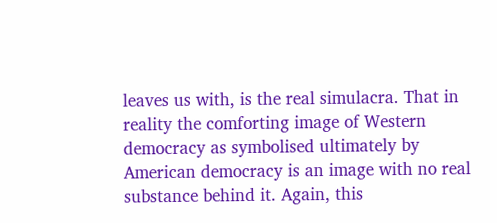leaves us with, is the real simulacra. That in reality the comforting image of Western democracy as symbolised ultimately by American democracy is an image with no real substance behind it. Again, this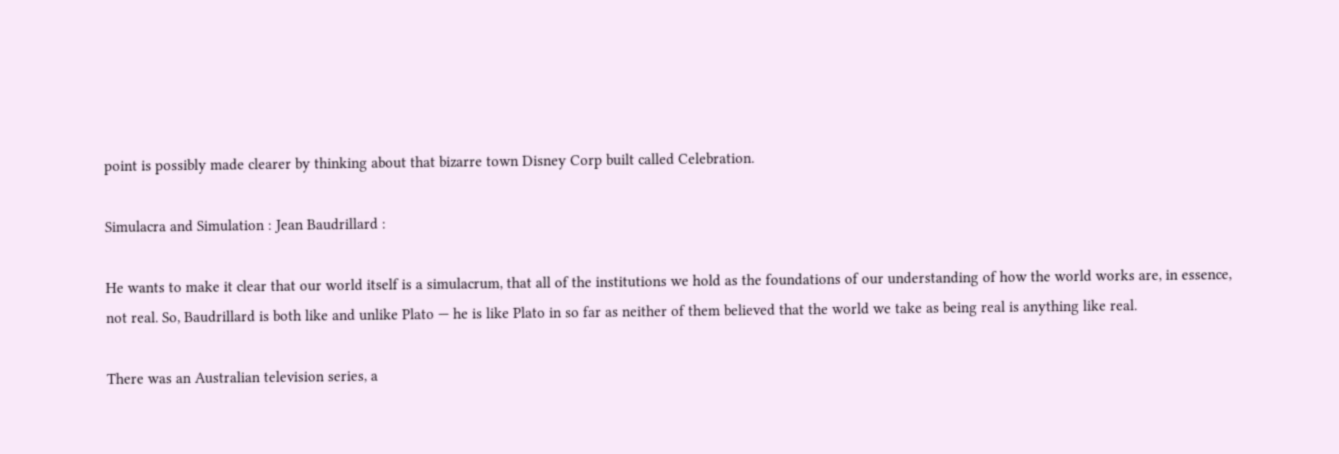point is possibly made clearer by thinking about that bizarre town Disney Corp built called Celebration.

Simulacra and Simulation : Jean Baudrillard :

He wants to make it clear that our world itself is a simulacrum, that all of the institutions we hold as the foundations of our understanding of how the world works are, in essence, not real. So, Baudrillard is both like and unlike Plato — he is like Plato in so far as neither of them believed that the world we take as being real is anything like real.

There was an Australian television series, a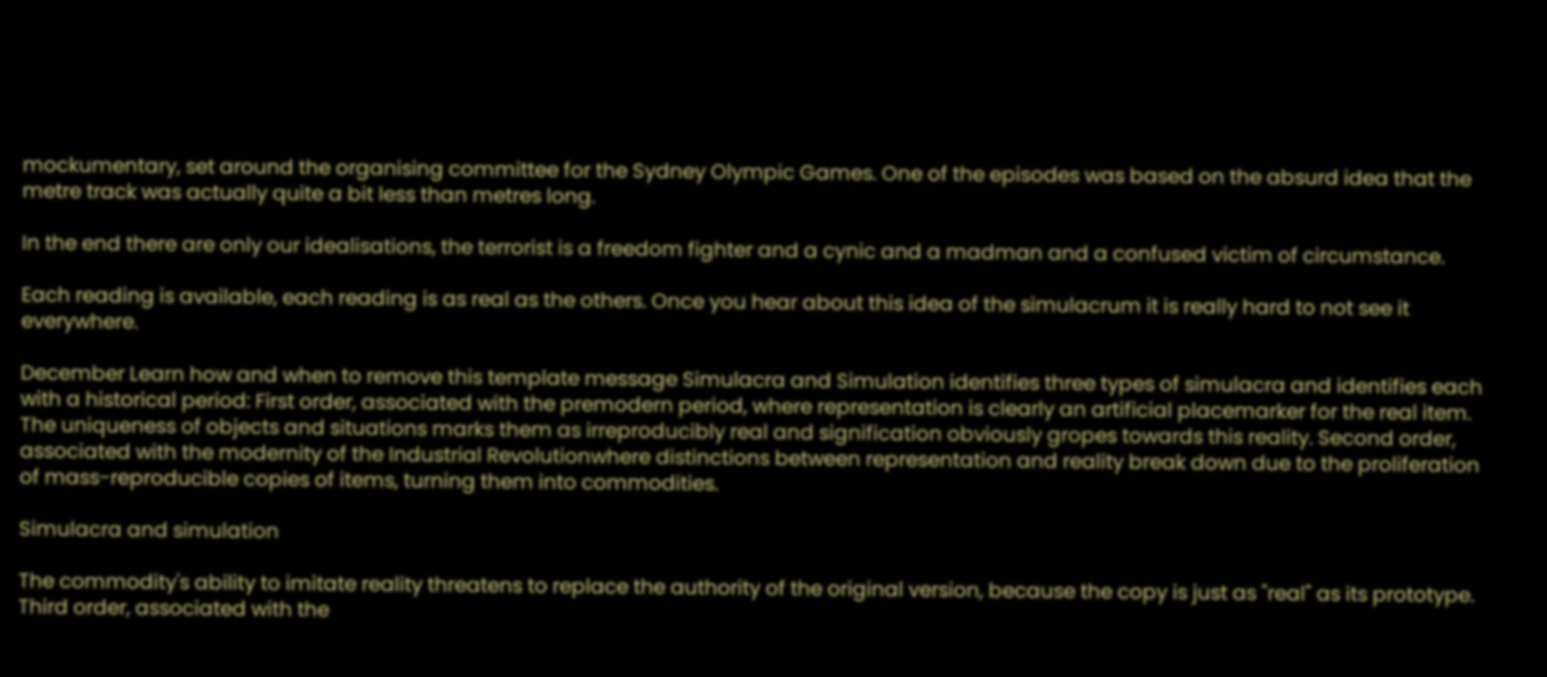mockumentary, set around the organising committee for the Sydney Olympic Games. One of the episodes was based on the absurd idea that the metre track was actually quite a bit less than metres long.

In the end there are only our idealisations, the terrorist is a freedom fighter and a cynic and a madman and a confused victim of circumstance.

Each reading is available, each reading is as real as the others. Once you hear about this idea of the simulacrum it is really hard to not see it everywhere.

December Learn how and when to remove this template message Simulacra and Simulation identifies three types of simulacra and identifies each with a historical period: First order, associated with the premodern period, where representation is clearly an artificial placemarker for the real item. The uniqueness of objects and situations marks them as irreproducibly real and signification obviously gropes towards this reality. Second order, associated with the modernity of the Industrial Revolutionwhere distinctions between representation and reality break down due to the proliferation of mass-reproducible copies of items, turning them into commodities.

Simulacra and simulation

The commodity's ability to imitate reality threatens to replace the authority of the original version, because the copy is just as "real" as its prototype. Third order, associated with the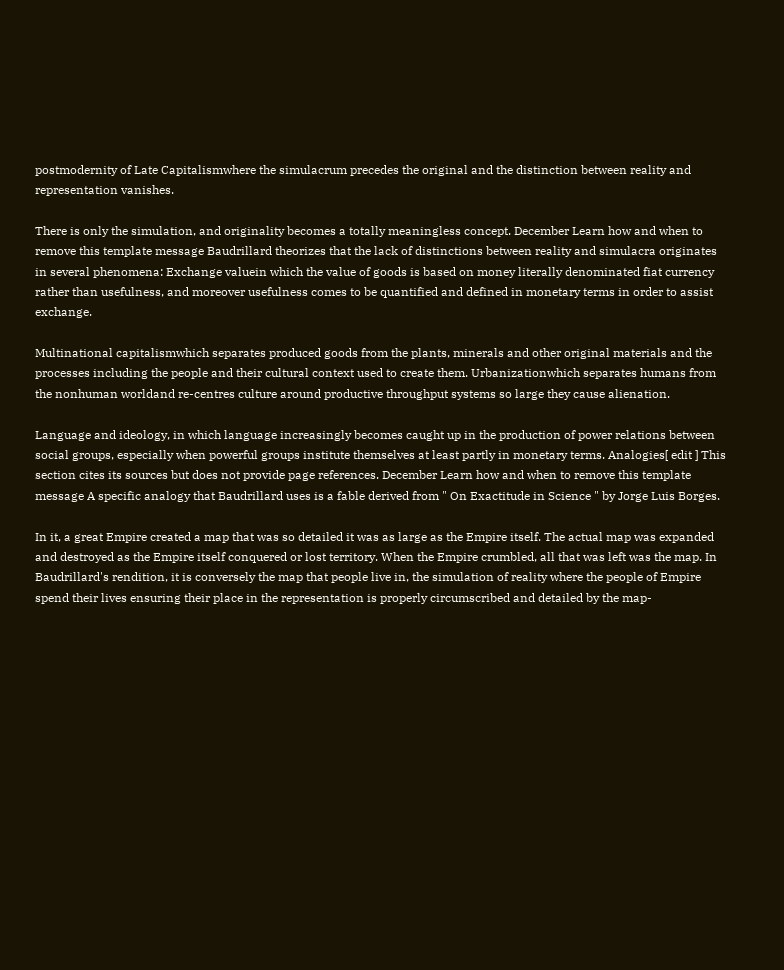postmodernity of Late Capitalismwhere the simulacrum precedes the original and the distinction between reality and representation vanishes.

There is only the simulation, and originality becomes a totally meaningless concept. December Learn how and when to remove this template message Baudrillard theorizes that the lack of distinctions between reality and simulacra originates in several phenomena: Exchange valuein which the value of goods is based on money literally denominated fiat currency rather than usefulness, and moreover usefulness comes to be quantified and defined in monetary terms in order to assist exchange.

Multinational capitalismwhich separates produced goods from the plants, minerals and other original materials and the processes including the people and their cultural context used to create them. Urbanizationwhich separates humans from the nonhuman worldand re-centres culture around productive throughput systems so large they cause alienation.

Language and ideology, in which language increasingly becomes caught up in the production of power relations between social groups, especially when powerful groups institute themselves at least partly in monetary terms. Analogies[ edit ] This section cites its sources but does not provide page references. December Learn how and when to remove this template message A specific analogy that Baudrillard uses is a fable derived from " On Exactitude in Science " by Jorge Luis Borges.

In it, a great Empire created a map that was so detailed it was as large as the Empire itself. The actual map was expanded and destroyed as the Empire itself conquered or lost territory. When the Empire crumbled, all that was left was the map. In Baudrillard's rendition, it is conversely the map that people live in, the simulation of reality where the people of Empire spend their lives ensuring their place in the representation is properly circumscribed and detailed by the map-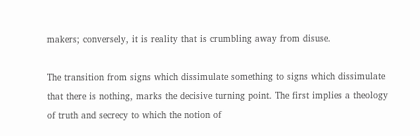makers; conversely, it is reality that is crumbling away from disuse.

The transition from signs which dissimulate something to signs which dissimulate that there is nothing, marks the decisive turning point. The first implies a theology of truth and secrecy to which the notion of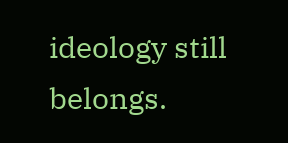ideology still belongs.